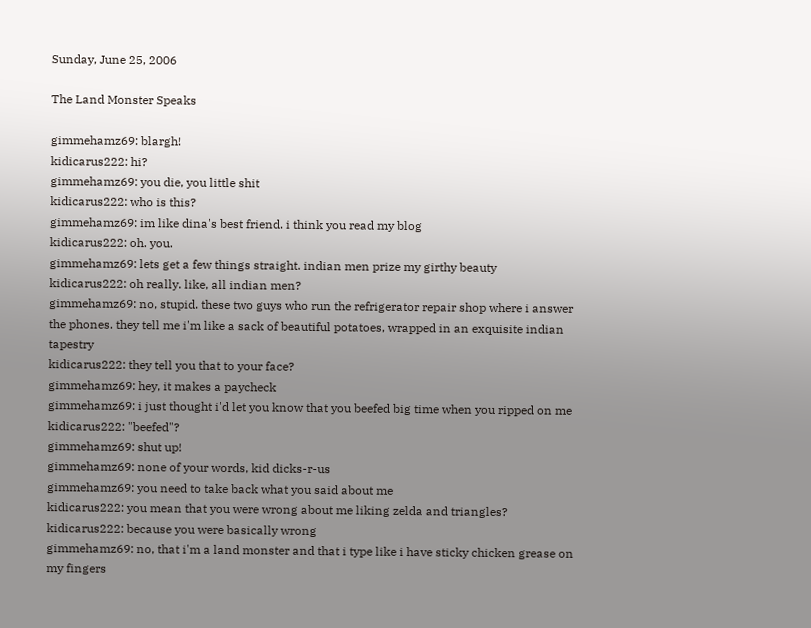Sunday, June 25, 2006

The Land Monster Speaks

gimmehamz69: blargh!
kidicarus222: hi?
gimmehamz69: you die, you little shit
kidicarus222: who is this?
gimmehamz69: im like dina's best friend. i think you read my blog
kidicarus222: oh. you.
gimmehamz69: lets get a few things straight. indian men prize my girthy beauty
kidicarus222: oh really. like, all indian men?
gimmehamz69: no, stupid. these two guys who run the refrigerator repair shop where i answer the phones. they tell me i'm like a sack of beautiful potatoes, wrapped in an exquisite indian tapestry
kidicarus222: they tell you that to your face?
gimmehamz69: hey, it makes a paycheck
gimmehamz69: i just thought i'd let you know that you beefed big time when you ripped on me
kidicarus222: "beefed"?
gimmehamz69: shut up!
gimmehamz69: none of your words, kid dicks-r-us
gimmehamz69: you need to take back what you said about me
kidicarus222: you mean that you were wrong about me liking zelda and triangles?
kidicarus222: because you were basically wrong
gimmehamz69: no, that i'm a land monster and that i type like i have sticky chicken grease on my fingers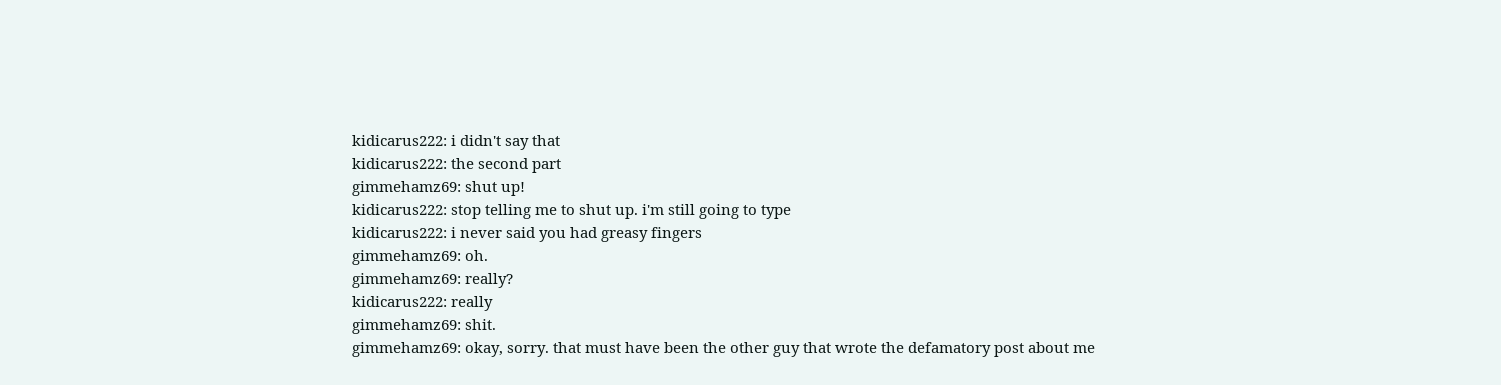kidicarus222: i didn't say that
kidicarus222: the second part
gimmehamz69: shut up!
kidicarus222: stop telling me to shut up. i'm still going to type
kidicarus222: i never said you had greasy fingers
gimmehamz69: oh.
gimmehamz69: really?
kidicarus222: really
gimmehamz69: shit.
gimmehamz69: okay, sorry. that must have been the other guy that wrote the defamatory post about me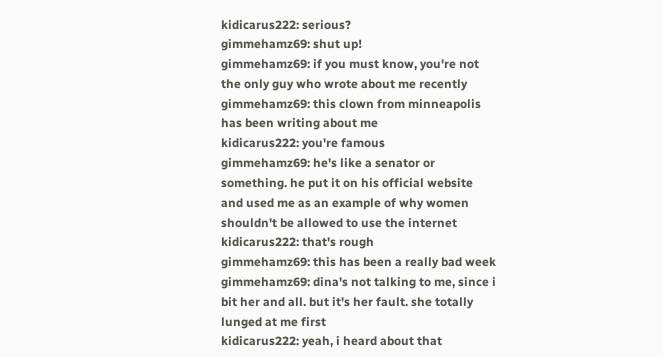kidicarus222: serious?
gimmehamz69: shut up!
gimmehamz69: if you must know, you're not the only guy who wrote about me recently
gimmehamz69: this clown from minneapolis has been writing about me
kidicarus222: you're famous
gimmehamz69: he's like a senator or something. he put it on his official website and used me as an example of why women shouldn't be allowed to use the internet
kidicarus222: that's rough
gimmehamz69: this has been a really bad week
gimmehamz69: dina's not talking to me, since i bit her and all. but it's her fault. she totally lunged at me first
kidicarus222: yeah, i heard about that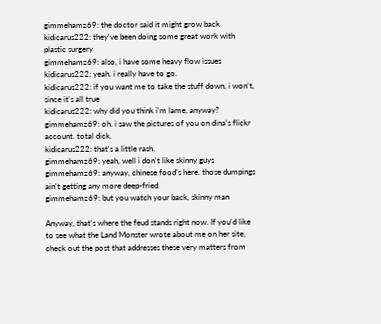gimmehamz69: the doctor said it might grow back
kidicarus222: they've been doing some great work with plastic surgery
gimmehamz69: also, i have some heavy flow issues
kidicarus222: yeah. i really have to go.
kidicarus222: if you want me to take the stuff down, i won't, since it's all true
kidicarus222: why did you think i'm lame, anyway?
gimmehamz69: oh. i saw the pictures of you on dina's flickr account. total dick.
kidicarus222: that's a little rash.
gimmehamz69: yeah, well i don't like skinny guys
gimmehamz69: anyway, chinese food's here. those dumpings ain't getting any more deep-fried
gimmehamz69: but you watch your back, skinny man

Anyway, that's where the feud stands right now. If you'd like to see what the Land Monster wrote about me on her site, check out the post that addresses these very matters from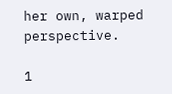her own, warped perspective.

1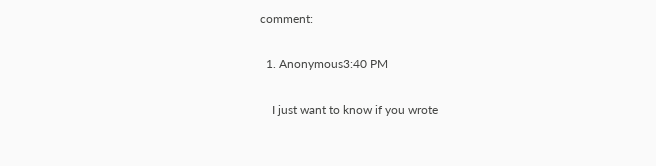comment:

  1. Anonymous3:40 PM

    I just want to know if you wrote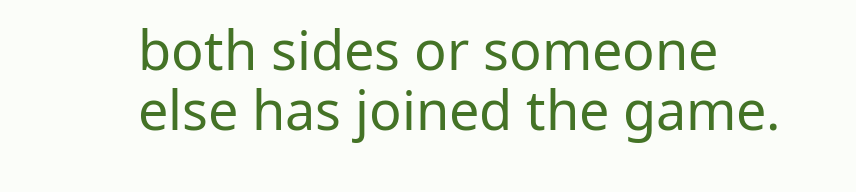both sides or someone else has joined the game.